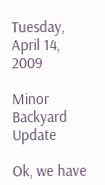Tuesday, April 14, 2009

Minor Backyard Update

Ok, we have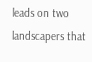leads on two landscapers that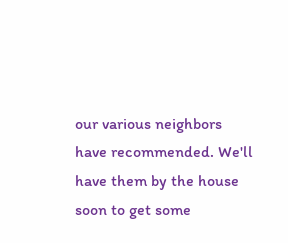our various neighbors have recommended. We'll have them by the house soon to get some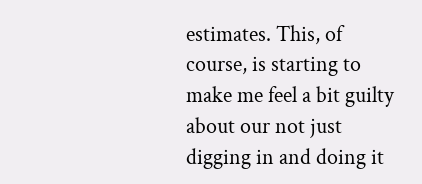estimates. This, of course, is starting to make me feel a bit guilty about our not just digging in and doing it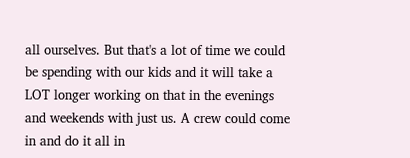all ourselves. But that's a lot of time we could be spending with our kids and it will take a LOT longer working on that in the evenings and weekends with just us. A crew could come in and do it all in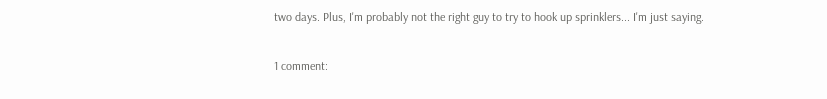two days. Plus, I'm probably not the right guy to try to hook up sprinklers... I'm just saying.

1 comment: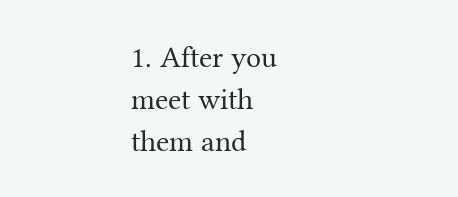1. After you meet with them and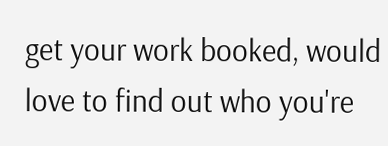get your work booked, would love to find out who you're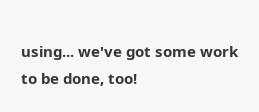using... we've got some work to be done, too!